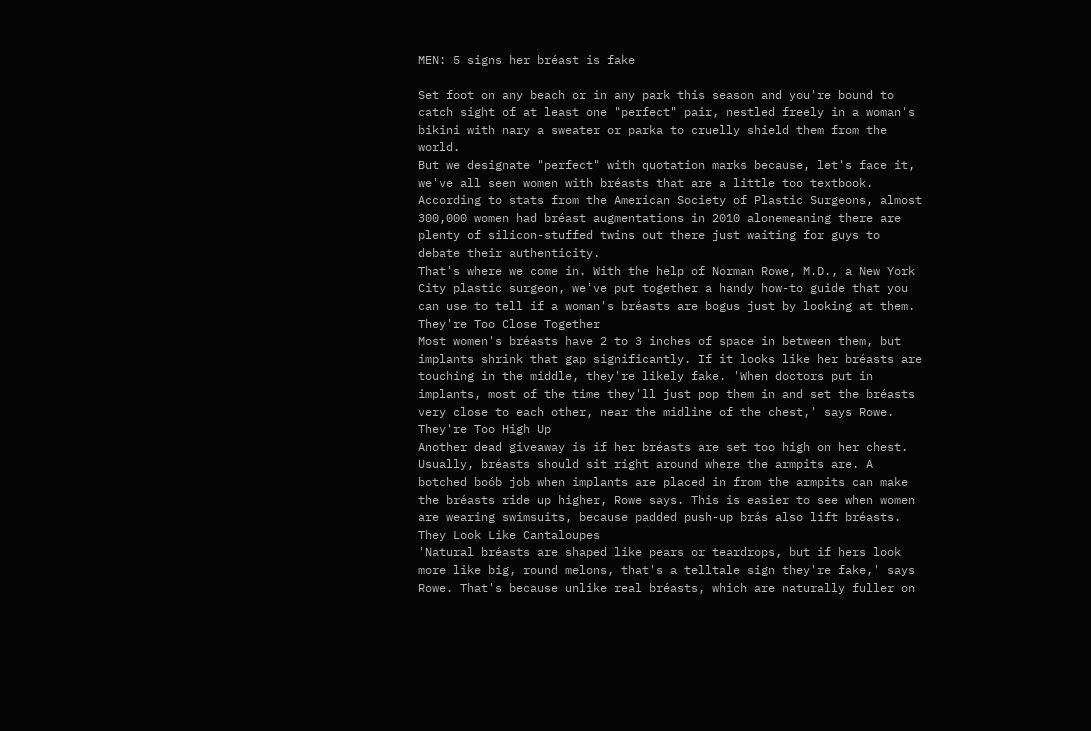MEN: 5 signs her bréast is fake

Set foot on any beach or in any park this season and you're bound to catch sight of at least one "perfect" pair, nestled freely in a woman's bikini with nary a sweater or parka to cruelly shield them from the world.
But we designate "perfect" with quotation marks because, let's face it, we've all seen women with bréasts that are a little too textbook. According to stats from the American Society of Plastic Surgeons, almost 300,000 women had bréast augmentations in 2010 alonemeaning there are plenty of silicon-stuffed twins out there just waiting for guys to debate their authenticity.
That's where we come in. With the help of Norman Rowe, M.D., a New York City plastic surgeon, we've put together a handy how-to guide that you can use to tell if a woman's bréasts are bogus just by looking at them.
They're Too Close Together
Most women's bréasts have 2 to 3 inches of space in between them, but implants shrink that gap significantly. If it looks like her bréasts are touching in the middle, they're likely fake. 'When doctors put in implants, most of the time they'll just pop them in and set the bréasts very close to each other, near the midline of the chest,' says Rowe.
They're Too High Up
Another dead giveaway is if her bréasts are set too high on her chest. Usually, bréasts should sit right around where the armpits are. A botched boób job when implants are placed in from the armpits can make the bréasts ride up higher, Rowe says. This is easier to see when women are wearing swimsuits, because padded push-up brás also lift bréasts.
They Look Like Cantaloupes
'Natural bréasts are shaped like pears or teardrops, but if hers look more like big, round melons, that's a telltale sign they're fake,' says Rowe. That's because unlike real bréasts, which are naturally fuller on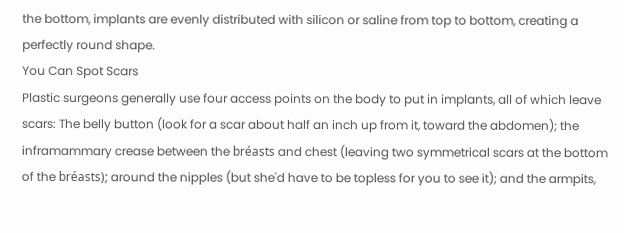the bottom, implants are evenly distributed with silicon or saline from top to bottom, creating a perfectly round shape.
You Can Spot Scars
Plastic surgeons generally use four access points on the body to put in implants, all of which leave scars: The belly button (look for a scar about half an inch up from it, toward the abdomen); the inframammary crease between the bréasts and chest (leaving two symmetrical scars at the bottom of the bréasts); around the nipples (but she'd have to be topless for you to see it); and the armpits,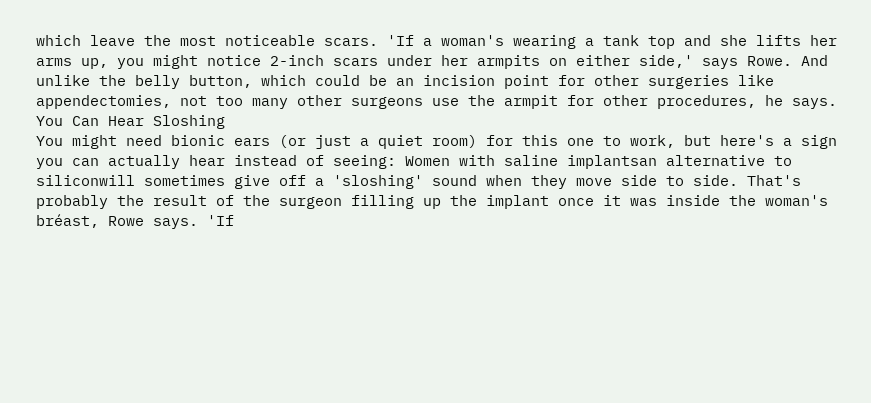which leave the most noticeable scars. 'If a woman's wearing a tank top and she lifts her arms up, you might notice 2-inch scars under her armpits on either side,' says Rowe. And unlike the belly button, which could be an incision point for other surgeries like appendectomies, not too many other surgeons use the armpit for other procedures, he says.
You Can Hear Sloshing
You might need bionic ears (or just a quiet room) for this one to work, but here's a sign you can actually hear instead of seeing: Women with saline implantsan alternative to siliconwill sometimes give off a 'sloshing' sound when they move side to side. That's probably the result of the surgeon filling up the implant once it was inside the woman's bréast, Rowe says. 'If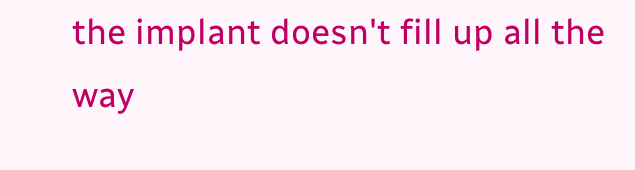the implant doesn't fill up all the way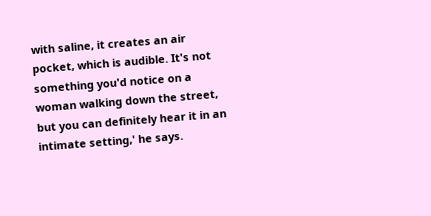with saline, it creates an air pocket, which is audible. It's not something you'd notice on a woman walking down the street, but you can definitely hear it in an intimate setting,' he says.